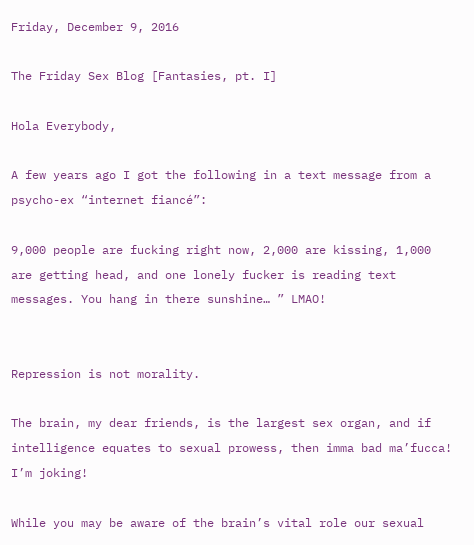Friday, December 9, 2016

The Friday Sex Blog [Fantasies, pt. I]

Hola Everybody,

A few years ago I got the following in a text message from a psycho-ex “internet fiancé”:

9,000 people are fucking right now, 2,000 are kissing, 1,000 are getting head, and one lonely fucker is reading text messages. You hang in there sunshine… ” LMAO!


Repression is not morality.

The brain, my dear friends, is the largest sex organ, and if intelligence equates to sexual prowess, then imma bad ma’fucca! I’m joking!

While you may be aware of the brain’s vital role our sexual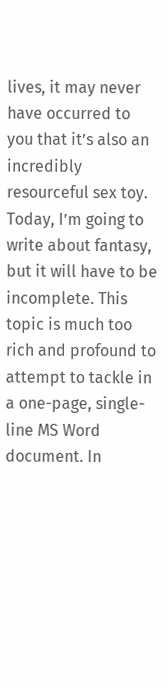lives, it may never have occurred to you that it’s also an incredibly resourceful sex toy. Today, I’m going to write about fantasy, but it will have to be incomplete. This topic is much too rich and profound to attempt to tackle in a one-page, single-line MS Word document. In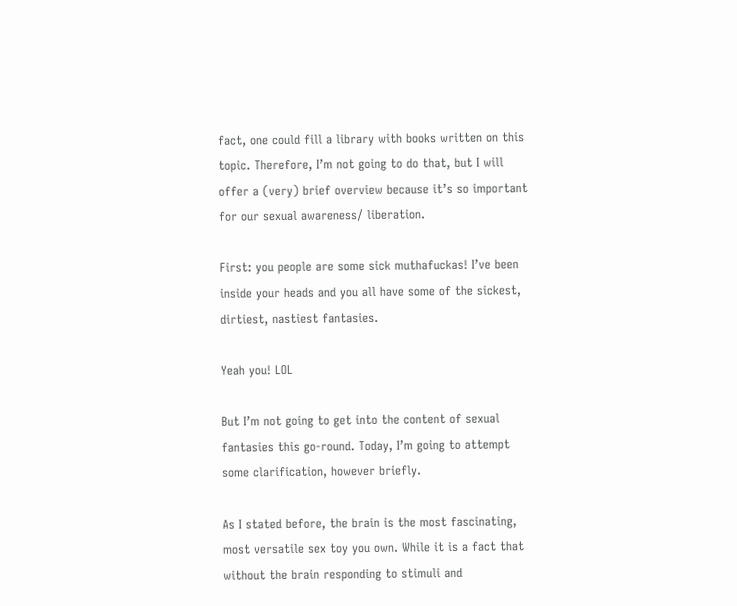fact, one could fill a library with books written on this topic. Therefore, I’m not going to do that, but I will offer a (very) brief overview because it’s so important for our sexual awareness/ liberation.

First: you people are some sick muthafuckas! I’ve been inside your heads and you all have some of the sickest, dirtiest, nastiest fantasies.

Yeah you! LOL

But I’m not going to get into the content of sexual fantasies this go-round. Today, I’m going to attempt some clarification, however briefly.

As I stated before, the brain is the most fascinating, most versatile sex toy you own. While it is a fact that without the brain responding to stimuli and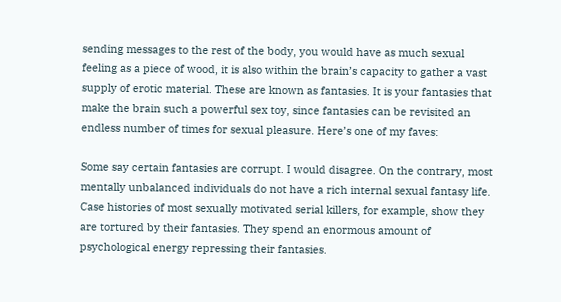sending messages to the rest of the body, you would have as much sexual feeling as a piece of wood, it is also within the brain’s capacity to gather a vast supply of erotic material. These are known as fantasies. It is your fantasies that make the brain such a powerful sex toy, since fantasies can be revisited an endless number of times for sexual pleasure. Here’s one of my faves:

Some say certain fantasies are corrupt. I would disagree. On the contrary, most mentally unbalanced individuals do not have a rich internal sexual fantasy life. Case histories of most sexually motivated serial killers, for example, show they are tortured by their fantasies. They spend an enormous amount of psychological energy repressing their fantasies.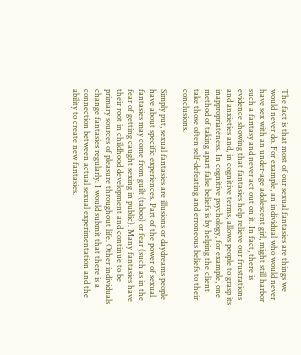The fact is that most of our sexual fantasies are things we would never do. For example, an individual who would never have sex with an under-age adolescent girl, might still harbor such a fantasy and never act out on it. In fact, there is evidence showing that fantasies help relieve our frustrations and anxieties and, in cognitive terms, allows people to grasp its inappropriateness. In cognitive psychology, for example, one method of taking apart false beliefs is by helping the client take those often self-defeating and erroneous beliefs to their conclusions.

Simply put, sexual fantasies are illusions or daydreams people have about specific experiences. Part of the power of sexual fantasies may come from guilt (taboo) or fear (such as in the fear of getting caught sexing in public). Many fantasies have their root in childhood development and continue to be primary sources of pleasure throughout life. Other individuals change fantasies regularly. I would submit that there is a connection between actual sexual experimentation and the ability to create new fantasies.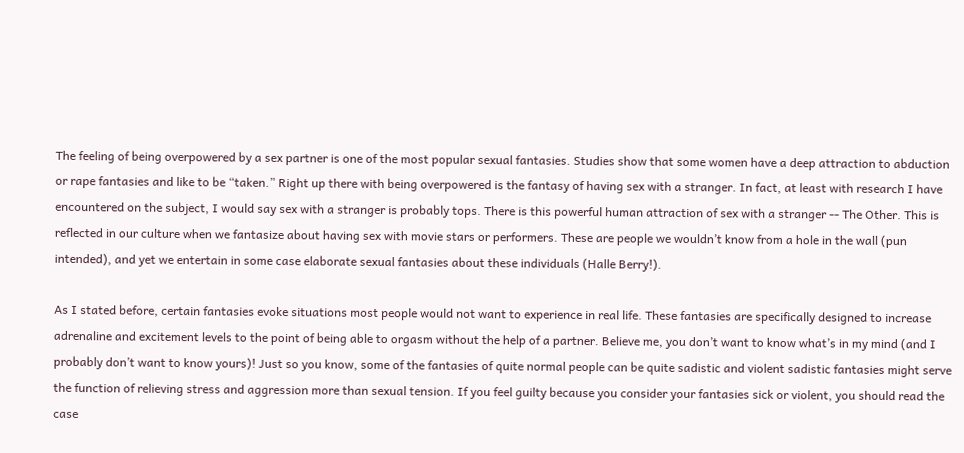The feeling of being overpowered by a sex partner is one of the most popular sexual fantasies. Studies show that some women have a deep attraction to abduction or rape fantasies and like to be “taken.” Right up there with being overpowered is the fantasy of having sex with a stranger. In fact, at least with research I have encountered on the subject, I would say sex with a stranger is probably tops. There is this powerful human attraction of sex with a stranger -- The Other. This is reflected in our culture when we fantasize about having sex with movie stars or performers. These are people we wouldn’t know from a hole in the wall (pun intended), and yet we entertain in some case elaborate sexual fantasies about these individuals (Halle Berry!).

As I stated before, certain fantasies evoke situations most people would not want to experience in real life. These fantasies are specifically designed to increase adrenaline and excitement levels to the point of being able to orgasm without the help of a partner. Believe me, you don’t want to know what’s in my mind (and I probably don’t want to know yours)! Just so you know, some of the fantasies of quite normal people can be quite sadistic and violent sadistic fantasies might serve the function of relieving stress and aggression more than sexual tension. If you feel guilty because you consider your fantasies sick or violent, you should read the case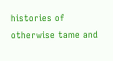histories of otherwise tame and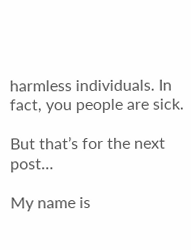harmless individuals. In fact, you people are sick.

But that’s for the next post…

My name is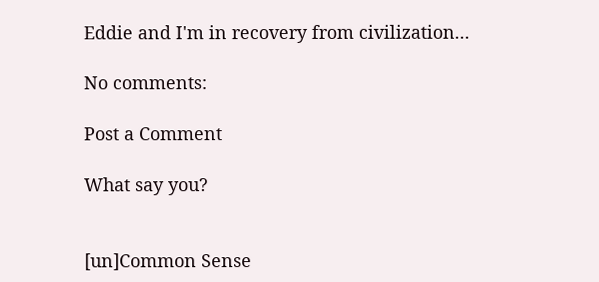Eddie and I'm in recovery from civilization...

No comments:

Post a Comment

What say you?


[un]Common Sense